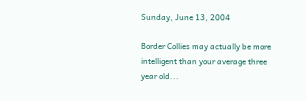Sunday, June 13, 2004

Border Collies may actually be more intelligent than your average three year old...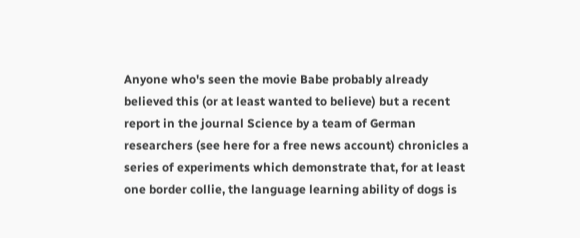Anyone who's seen the movie Babe probably already believed this (or at least wanted to believe) but a recent report in the journal Science by a team of German researchers (see here for a free news account) chronicles a series of experiments which demonstrate that, for at least one border collie, the language learning ability of dogs is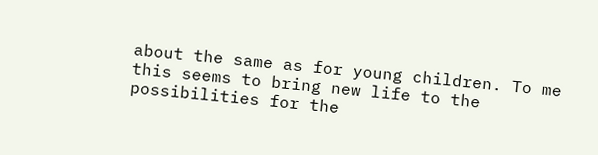about the same as for young children. To me this seems to bring new life to the possibilities for the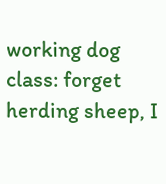working dog class: forget herding sheep, I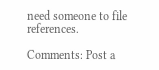need someone to file references.

Comments: Post a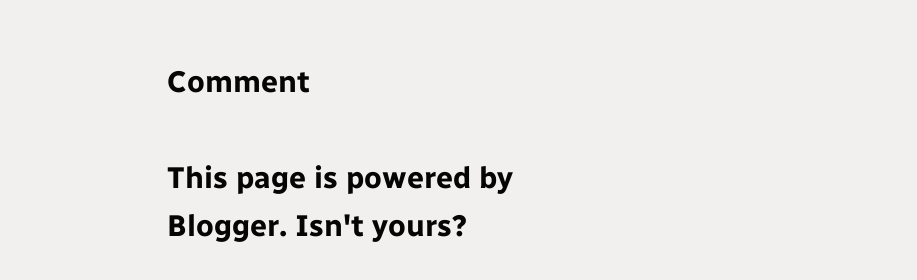Comment

This page is powered by Blogger. Isn't yours?